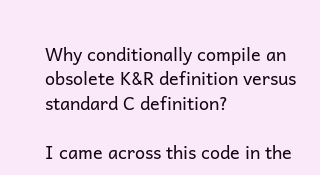Why conditionally compile an obsolete K&R definition versus standard C definition?

I came across this code in the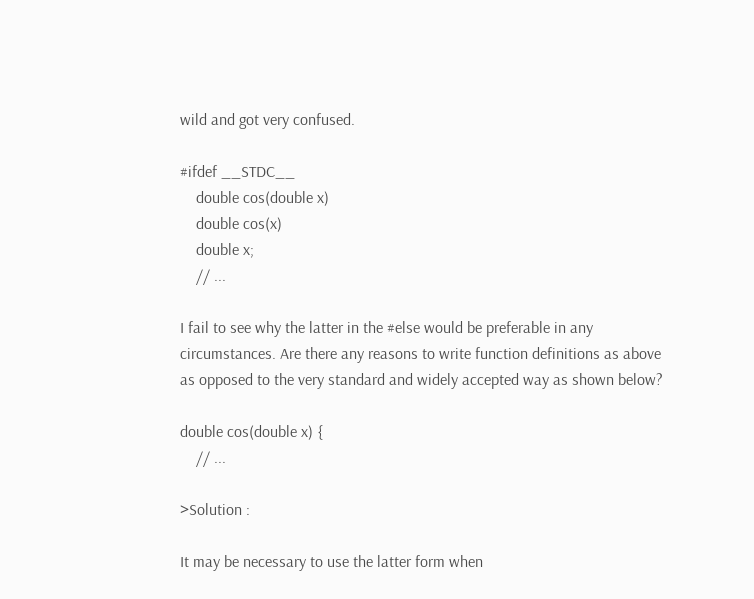wild and got very confused.

#ifdef __STDC__
    double cos(double x)
    double cos(x)
    double x;
    // ...

I fail to see why the latter in the #else would be preferable in any circumstances. Are there any reasons to write function definitions as above as opposed to the very standard and widely accepted way as shown below?

double cos(double x) {
    // ...

>Solution :

It may be necessary to use the latter form when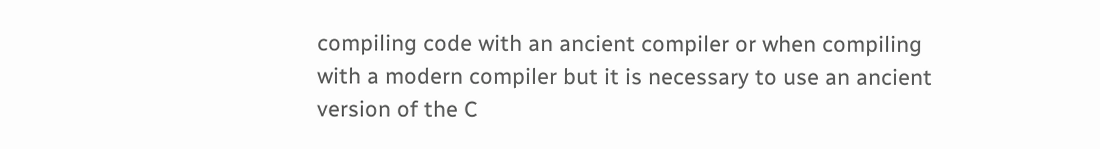compiling code with an ancient compiler or when compiling with a modern compiler but it is necessary to use an ancient version of the C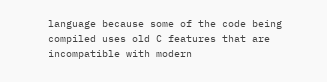language because some of the code being compiled uses old C features that are incompatible with modern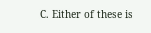C. Either of these is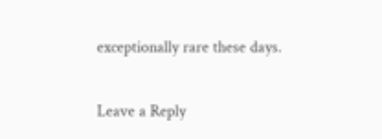exceptionally rare these days.

Leave a Reply